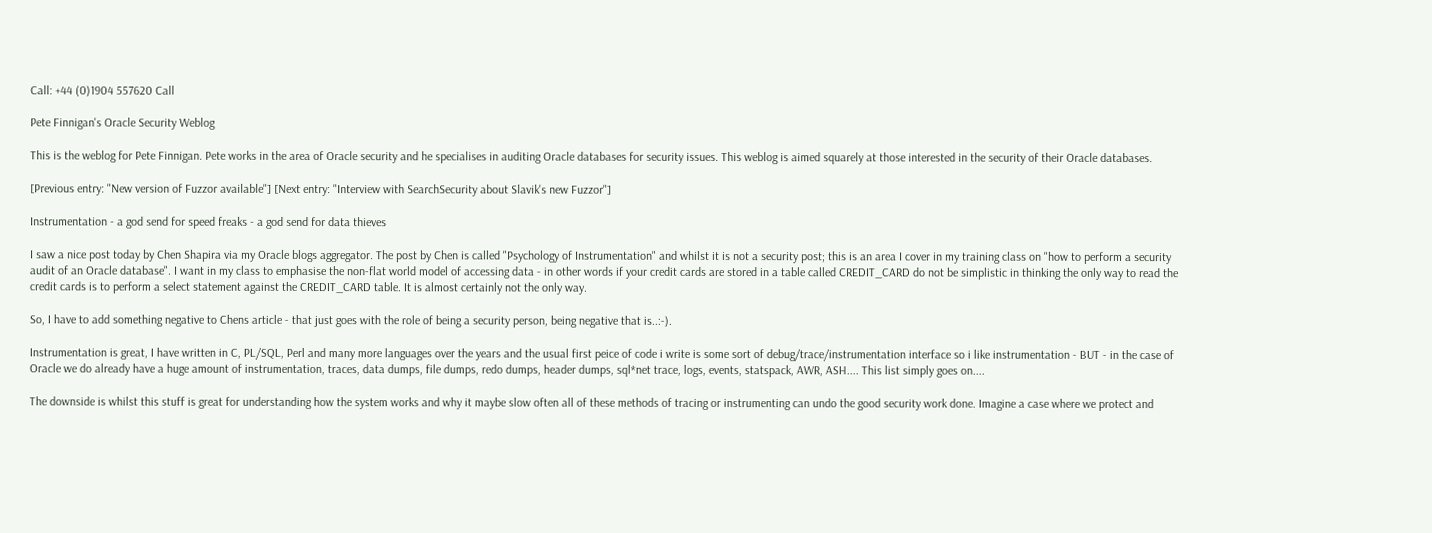Call: +44 (0)1904 557620 Call

Pete Finnigan's Oracle Security Weblog

This is the weblog for Pete Finnigan. Pete works in the area of Oracle security and he specialises in auditing Oracle databases for security issues. This weblog is aimed squarely at those interested in the security of their Oracle databases.

[Previous entry: "New version of Fuzzor available"] [Next entry: "Interview with SearchSecurity about Slavik's new Fuzzor"]

Instrumentation - a god send for speed freaks - a god send for data thieves

I saw a nice post today by Chen Shapira via my Oracle blogs aggregator. The post by Chen is called "Psychology of Instrumentation" and whilst it is not a security post; this is an area I cover in my training class on "how to perform a security audit of an Oracle database". I want in my class to emphasise the non-flat world model of accessing data - in other words if your credit cards are stored in a table called CREDIT_CARD do not be simplistic in thinking the only way to read the credit cards is to perform a select statement against the CREDIT_CARD table. It is almost certainly not the only way.

So, I have to add something negative to Chens article - that just goes with the role of being a security person, being negative that is..:-).

Instrumentation is great, I have written in C, PL/SQL, Perl and many more languages over the years and the usual first peice of code i write is some sort of debug/trace/instrumentation interface so i like instrumentation - BUT - in the case of Oracle we do already have a huge amount of instrumentation, traces, data dumps, file dumps, redo dumps, header dumps, sql*net trace, logs, events, statspack, AWR, ASH.... This list simply goes on....

The downside is whilst this stuff is great for understanding how the system works and why it maybe slow often all of these methods of tracing or instrumenting can undo the good security work done. Imagine a case where we protect and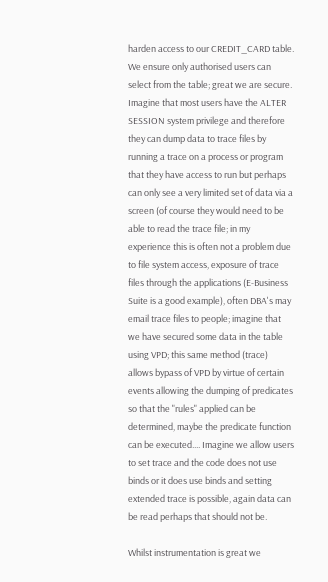harden access to our CREDIT_CARD table. We ensure only authorised users can select from the table; great we are secure. Imagine that most users have the ALTER SESSION system privilege and therefore they can dump data to trace files by running a trace on a process or program that they have access to run but perhaps can only see a very limited set of data via a screen (of course they would need to be able to read the trace file; in my experience this is often not a problem due to file system access, exposure of trace files through the applications (E-Business Suite is a good example), often DBA's may email trace files to people; imagine that we have secured some data in the table using VPD; this same method (trace) allows bypass of VPD by virtue of certain events allowing the dumping of predicates so that the "rules" applied can be determined, maybe the predicate function can be executed.... Imagine we allow users to set trace and the code does not use binds or it does use binds and setting extended trace is possible, again data can be read perhaps that should not be.

Whilst instrumentation is great we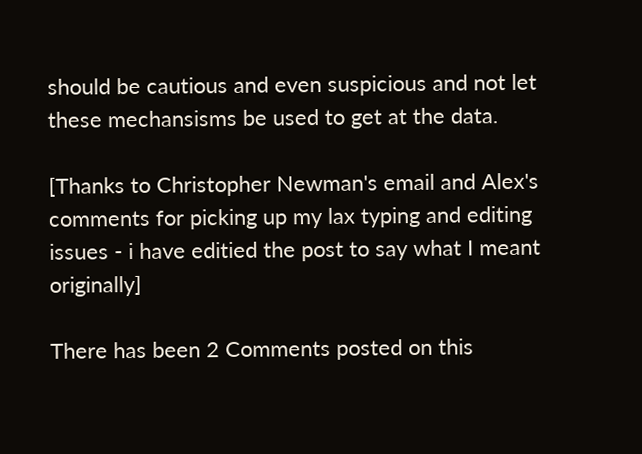should be cautious and even suspicious and not let these mechansisms be used to get at the data.

[Thanks to Christopher Newman's email and Alex's comments for picking up my lax typing and editing issues - i have editied the post to say what I meant originally]

There has been 2 Comments posted on this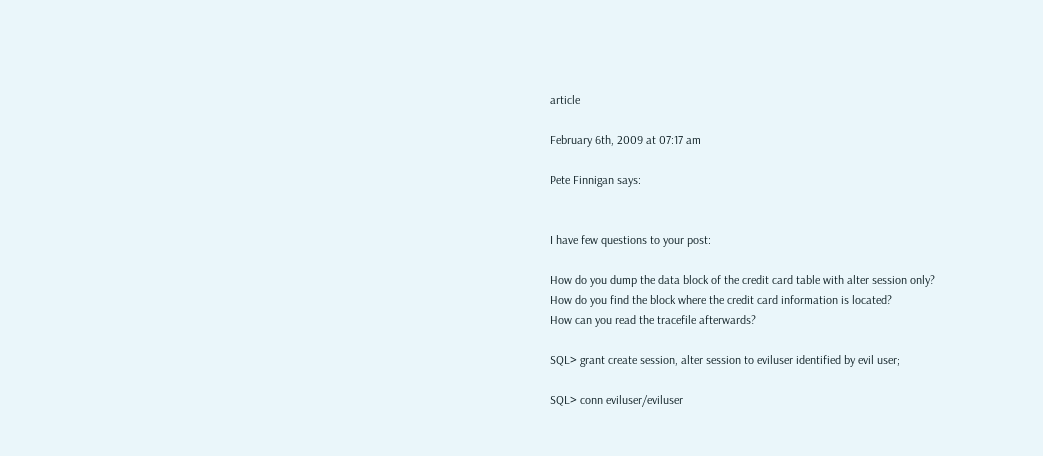article

February 6th, 2009 at 07:17 am

Pete Finnigan says:


I have few questions to your post:

How do you dump the data block of the credit card table with alter session only?
How do you find the block where the credit card information is located?
How can you read the tracefile afterwards?

SQL> grant create session, alter session to eviluser identified by evil user;

SQL> conn eviluser/eviluser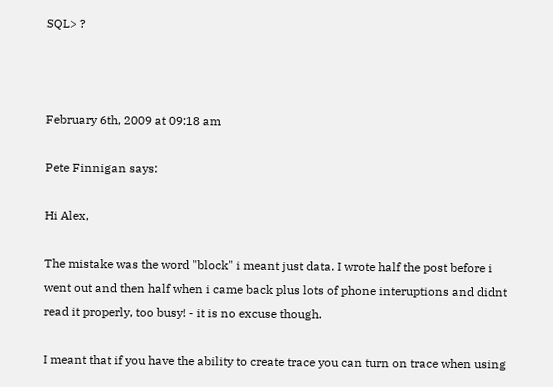SQL> ?



February 6th, 2009 at 09:18 am

Pete Finnigan says:

Hi Alex,

The mistake was the word "block" i meant just data. I wrote half the post before i went out and then half when i came back plus lots of phone interuptions and didnt read it properly, too busy! - it is no excuse though.

I meant that if you have the ability to create trace you can turn on trace when using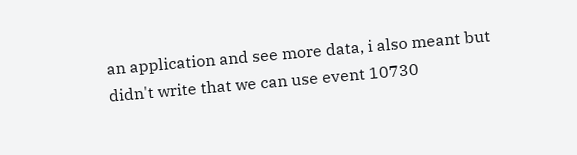an application and see more data, i also meant but didn't write that we can use event 10730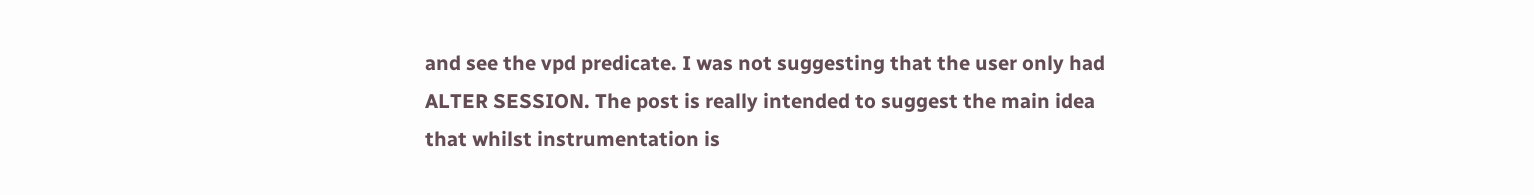and see the vpd predicate. I was not suggesting that the user only had ALTER SESSION. The post is really intended to suggest the main idea that whilst instrumentation is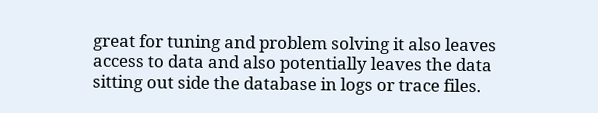great for tuning and problem solving it also leaves access to data and also potentially leaves the data sitting out side the database in logs or trace files.